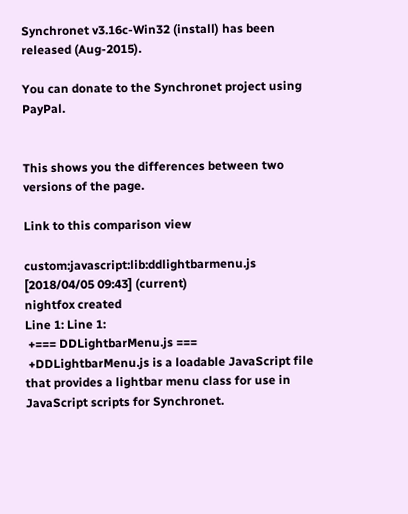Synchronet v3.16c-Win32 (install) has been released (Aug-2015).

You can donate to the Synchronet project using PayPal.


This shows you the differences between two versions of the page.

Link to this comparison view

custom:javascript:lib:ddlightbarmenu.js [2018/04/05 09:43] (current)
nightfox created
Line 1: Line 1:
 +=== DDLightbarMenu.js ===
 +DDLightbarMenu.js is a loadable JavaScript file that provides a lightbar menu class for use in JavaScript scripts for Synchronet.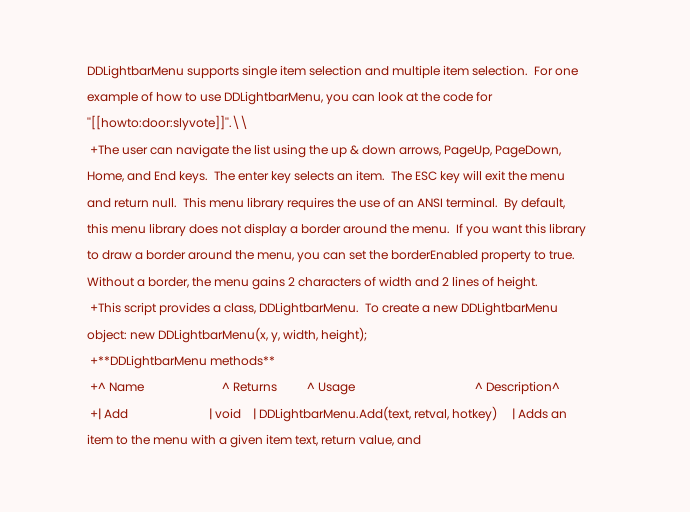DDLightbarMenu supports single item selection and multiple item selection.  For one example of how to use DDLightbarMenu, you can look at the code for ''[[howto:door:slyvote]]''.\\
 +The user can navigate the list using the up & down arrows, PageUp, PageDown, Home, and End keys.  The enter key selects an item.  The ESC key will exit the menu and return null.  This menu library requires the use of an ANSI terminal.  By default, this menu library does not display a border around the menu.  If you want this library to draw a border around the menu, you can set the borderEnabled property to true.  Without a border, the menu gains 2 characters of width and 2 lines of height.
 +This script provides a class, DDLightbarMenu.  To create a new DDLightbarMenu object: new DDLightbarMenu(x, y, width, height);
 +**DDLightbarMenu methods**
 +^ Name                          ^ Returns          ^ Usage                                        ^ Description^
 +| Add                           | void    | DDLightbarMenu.Add(text, retval, hotkey)     | Adds an item to the menu with a given item text, return value, and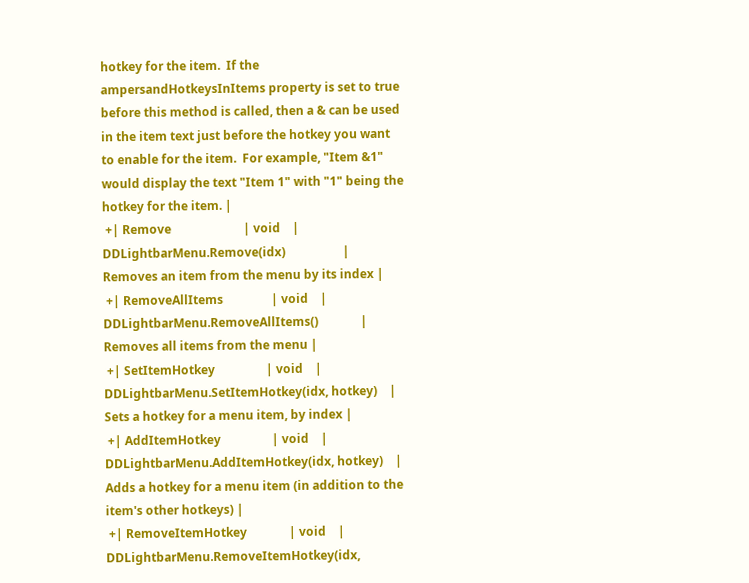hotkey for the item.  If the ampersandHotkeysInItems property is set to true before this method is called, then a & can be used in the item text just before the hotkey you want to enable for the item.  For example, "Item &1" would display the text "Item 1" with "1" being the hotkey for the item. |
 +| Remove                        | void    | DDLightbarMenu.Remove(idx)                   | Removes an item from the menu by its index |
 +| RemoveAllItems                | void    | DDLightbarMenu.RemoveAllItems()              | Removes all items from the menu |
 +| SetItemHotkey                 | void    | DDLightbarMenu.SetItemHotkey(idx, hotkey)    | Sets a hotkey for a menu item, by index |
 +| AddItemHotkey                 | void    | DDLightbarMenu.AddItemHotkey(idx, hotkey)    | Adds a hotkey for a menu item (in addition to the item's other hotkeys) |
 +| RemoveItemHotkey              | void    | DDLightbarMenu.RemoveItemHotkey(idx,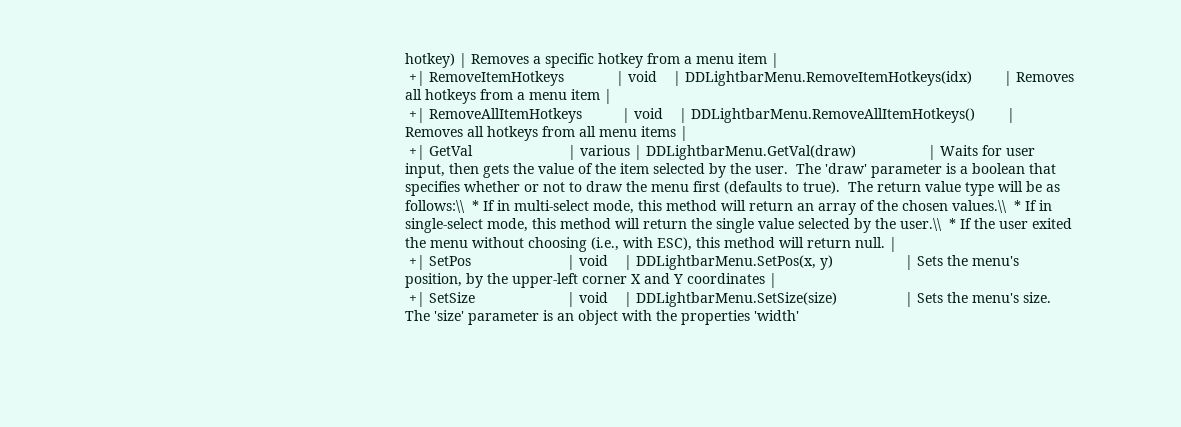hotkey) | Removes a specific hotkey from a menu item |
 +| RemoveItemHotkeys             | void    | DDLightbarMenu.RemoveItemHotkeys(idx)        | Removes all hotkeys from a menu item |
 +| RemoveAllItemHotkeys          | void    | DDLightbarMenu.RemoveAllItemHotkeys()        | Removes all hotkeys from all menu items |
 +| GetVal                        | various | DDLightbarMenu.GetVal(draw)                  | Waits for user input, then gets the value of the item selected by the user.  The 'draw' parameter is a boolean that specifies whether or not to draw the menu first (defaults to true).  The return value type will be as follows:\\  * If in multi-select mode, this method will return an array of the chosen values.\\  * If in single-select mode, this method will return the single value selected by the user.\\  * If the user exited the menu without choosing (i.e., with ESC), this method will return null. |
 +| SetPos                        | void    | DDLightbarMenu.SetPos(x, y)                  | Sets the menu's position, by the upper-left corner X and Y coordinates |
 +| SetSize                       | void    | DDLightbarMenu.SetSize(size)                 | Sets the menu's size.  The 'size' parameter is an object with the properties 'width'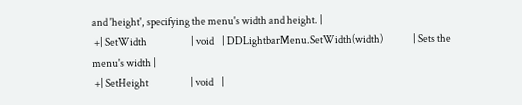and 'height', specifying the menu's width and height. |
 +| SetWidth                      | void    | DDLightbarMenu.SetWidth(width)               | Sets the menu's width |
 +| SetHeight                     | void    |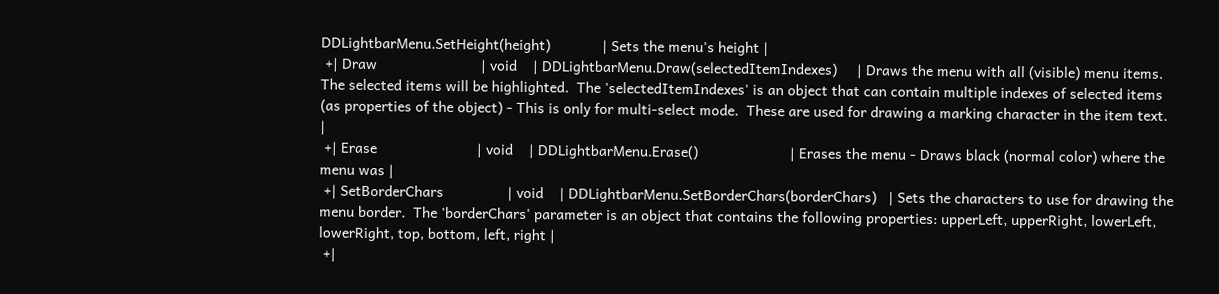DDLightbarMenu.SetHeight(height)             | Sets the menu's height |
 +| Draw                          | void    | DDLightbarMenu.Draw(selectedItemIndexes)     | Draws the menu with all (visible) menu items.  The selected items will be highlighted.  The 'selectedItemIndexes' is an object that can contain multiple indexes of selected items (as properties of the object) - This is only for multi-select mode.  These are used for drawing a marking character in the item text.  |
 +| Erase                         | void    | DDLightbarMenu.Erase()                       | Erases the menu - Draws black (normal color) where the menu was |
 +| SetBorderChars                | void    | DDLightbarMenu.SetBorderChars(borderChars)   | Sets the characters to use for drawing the menu border.  The 'borderChars' parameter is an object that contains the following properties: upperLeft, upperRight, lowerLeft, lowerRight, top, bottom, left, right |
 +|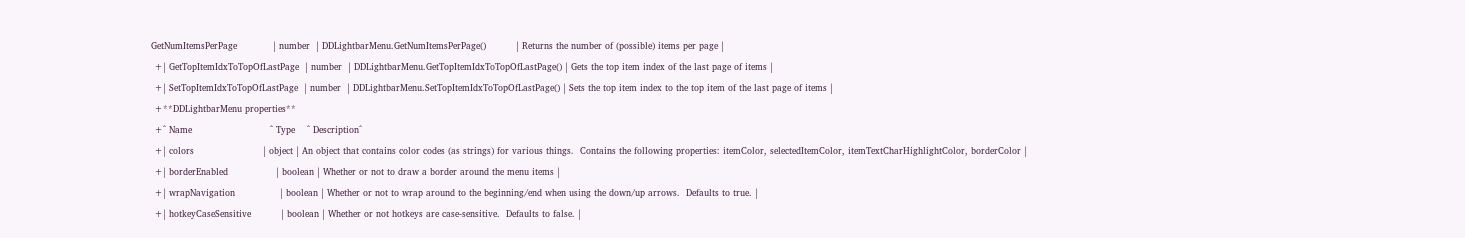GetNumItemsPerPage            | number  | DDLightbarMenu.GetNumItemsPerPage()          | Returns the number of (possible) items per page |
 +| GetTopItemIdxToTopOfLastPage  | number  | DDLightbarMenu.GetTopItemIdxToTopOfLastPage() | Gets the top item index of the last page of items |
 +| SetTopItemIdxToTopOfLastPage  | number  | DDLightbarMenu.SetTopItemIdxToTopOfLastPage() | Sets the top item index to the top item of the last page of items |
 +**DDLightbarMenu properties**
 +^ Name                          ^ Type    ^ Description^
 +| colors                       | object | An object that contains color codes (as strings) for various things.  Contains the following properties: itemColor, selectedItemColor, itemTextCharHighlightColor, borderColor |
 +| borderEnabled                | boolean | Whether or not to draw a border around the menu items |
 +| wrapNavigation               | boolean | Whether or not to wrap around to the beginning/end when using the down/up arrows.  Defaults to true. |
 +| hotkeyCaseSensitive          | boolean | Whether or not hotkeys are case-sensitive.  Defaults to false. |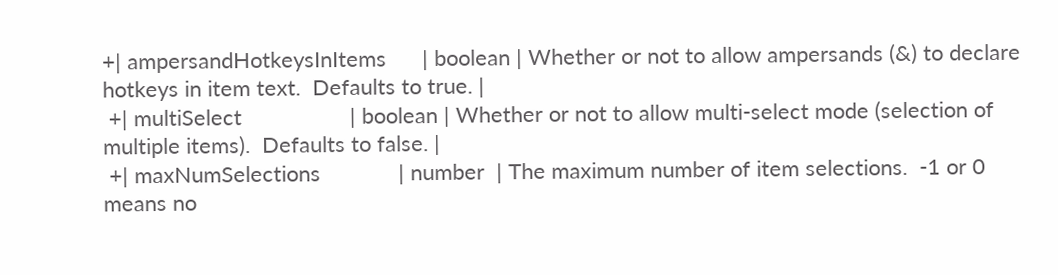+| ampersandHotkeysInItems      | boolean | Whether or not to allow ampersands (&) to declare hotkeys in item text.  Defaults to true. |
 +| multiSelect                  | boolean | Whether or not to allow multi-select mode (selection of multiple items).  Defaults to false. |
 +| maxNumSelections             | number  | The maximum number of item selections.  -1 or 0 means no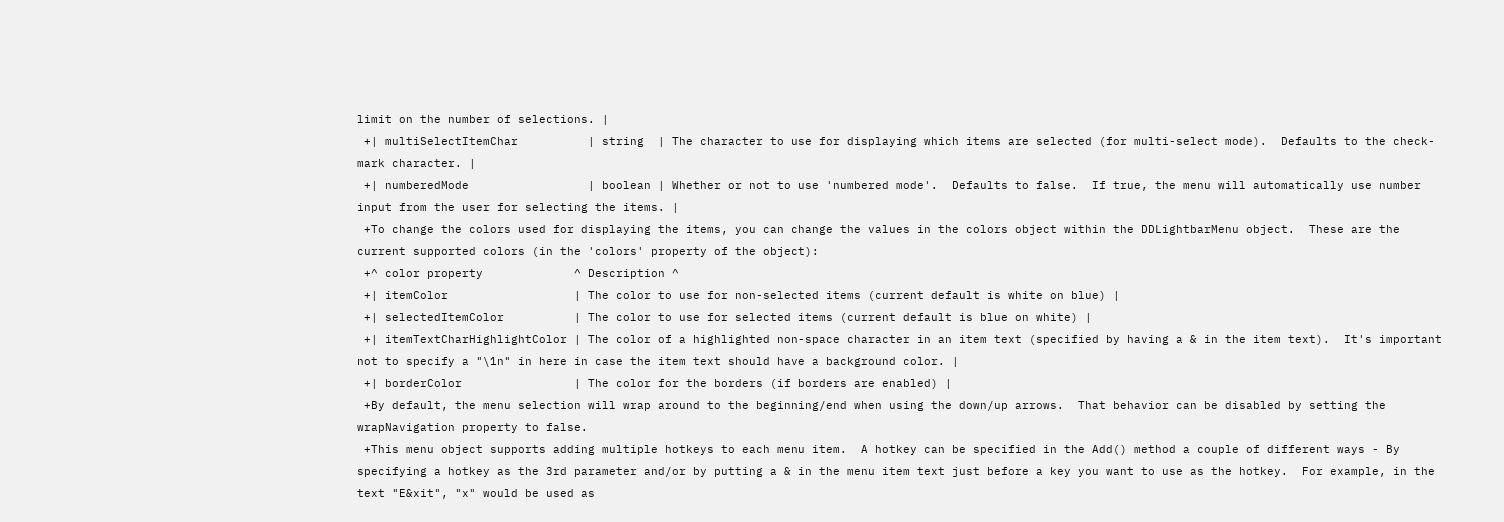limit on the number of selections. |
 +| multiSelectItemChar          | string  | The character to use for displaying which items are selected (for multi-select mode).  Defaults to the check-mark character. |
 +| numberedMode                 | boolean | Whether or not to use 'numbered mode'.  Defaults to false.  If true, the menu will automatically use number input from the user for selecting the items. |
 +To change the colors used for displaying the items, you can change the values in the colors object within the DDLightbarMenu object.  These are the current supported colors (in the 'colors' property of the object):
 +^ color property             ^ Description ^
 +| itemColor                  | The color to use for non-selected items (current default is white on blue) |
 +| selectedItemColor          | The color to use for selected items (current default is blue on white) |
 +| itemTextCharHighlightColor | The color of a highlighted non-space character in an item text (specified by having a & in the item text).  It's important not to specify a "\1n" in here in case the item text should have a background color. |
 +| borderColor                | The color for the borders (if borders are enabled) |
 +By default, the menu selection will wrap around to the beginning/end when using the down/up arrows.  That behavior can be disabled by setting the wrapNavigation property to false.
 +This menu object supports adding multiple hotkeys to each menu item.  A hotkey can be specified in the Add() method a couple of different ways - By specifying a hotkey as the 3rd parameter and/or by putting a & in the menu item text just before a key you want to use as the hotkey.  For example, in the text "E&xit", "x" would be used as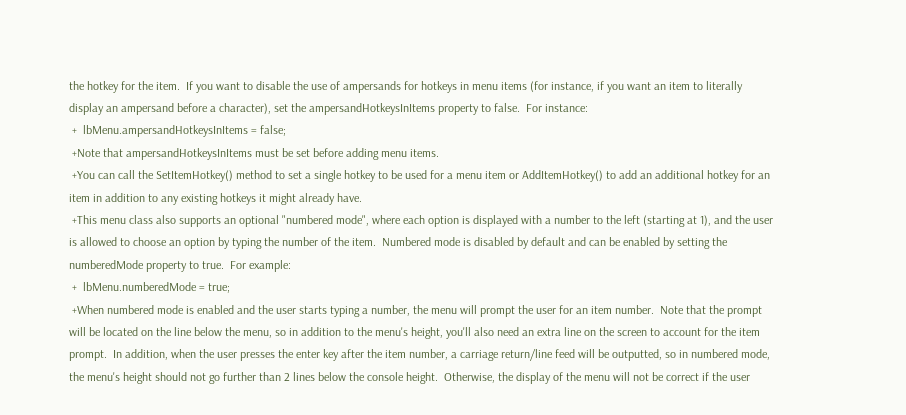the hotkey for the item.  If you want to disable the use of ampersands for hotkeys in menu items (for instance, if you want an item to literally display an ampersand before a character), set the ampersandHotkeysInItems property to false.  For instance:
 +  lbMenu.ampersandHotkeysInItems = false;
 +Note that ampersandHotkeysInItems must be set before adding menu items.
 +You can call the SetItemHotkey() method to set a single hotkey to be used for a menu item or AddItemHotkey() to add an additional hotkey for an item in addition to any existing hotkeys it might already have.
 +This menu class also supports an optional "numbered mode", where each option is displayed with a number to the left (starting at 1), and the user is allowed to choose an option by typing the number of the item.  Numbered mode is disabled by default and can be enabled by setting the numberedMode property to true.  For example:
 +  lbMenu.numberedMode = true;
 +When numbered mode is enabled and the user starts typing a number, the menu will prompt the user for an item number.  Note that the prompt will be located on the line below the menu, so in addition to the menu's height, you'll also need an extra line on the screen to account for the item prompt.  In addition, when the user presses the enter key after the item number, a carriage return/line feed will be outputted, so in numbered mode, the menu's height should not go further than 2 lines below the console height.  Otherwise, the display of the menu will not be correct if the user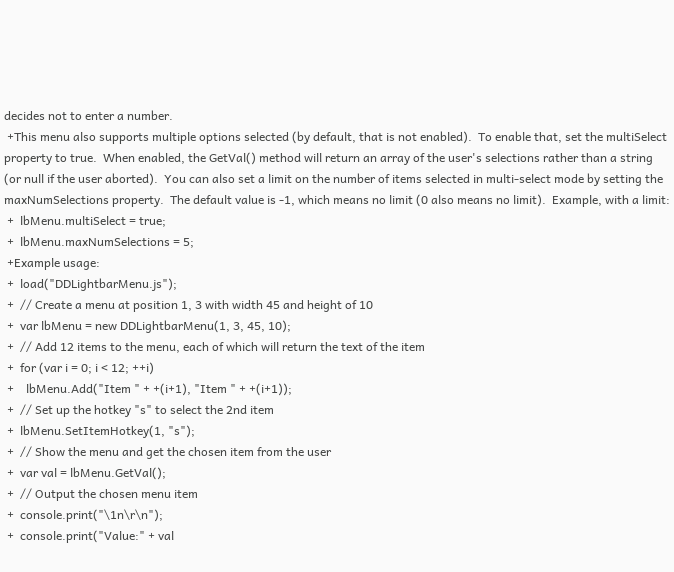decides not to enter a number.
 +This menu also supports multiple options selected (by default, that is not enabled).  To enable that, set the multiSelect property to true.  When enabled, the GetVal() method will return an array of the user's selections rather than a string (or null if the user aborted).  You can also set a limit on the number of items selected in multi-select mode by setting the maxNumSelections property.  The default value is -1, which means no limit (0 also means no limit).  Example, with a limit:
 +  lbMenu.multiSelect = true;
 +  lbMenu.maxNumSelections = 5;
 +Example usage:
 +  load("DDLightbarMenu.js");
 +  // Create a menu at position 1, 3 with width 45 and height of 10
 +  var lbMenu = new DDLightbarMenu(1, 3, 45, 10);
 +  // Add 12 items to the menu, each of which will return the text of the item
 +  for (var i = 0; i < 12; ++i)
 +    lbMenu.Add("Item " + +(i+1), "Item " + +(i+1));
 +  // Set up the hotkey "s" to select the 2nd item
 +  lbMenu.SetItemHotkey(1, "s");
 +  // Show the menu and get the chosen item from the user
 +  var val = lbMenu.GetVal();
 +  // Output the chosen menu item
 +  console.print("\1n\r\n");
 +  console.print("Value:" + val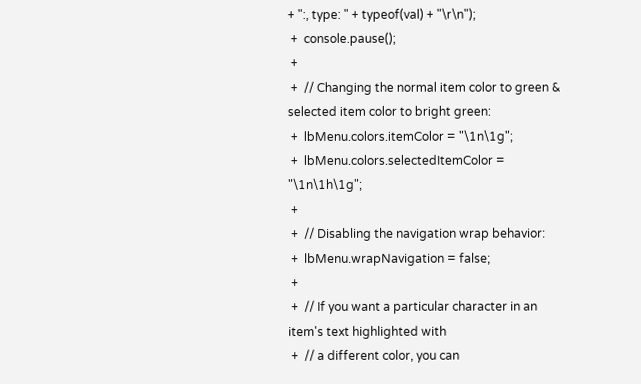+ ":, type: " + typeof(val) + "\r\n");
 +  console.pause();
 +
 +  // Changing the normal item color to green & selected item color to bright green:
 +  lbMenu.colors.itemColor = "\1n\1g";
 +  lbMenu.colors.selectedItemColor = "\1n\1h\1g";
 +
 +  // Disabling the navigation wrap behavior:
 +  lbMenu.wrapNavigation = false;
 +
 +  // If you want a particular character in an item's text highlighted with
 +  // a different color, you can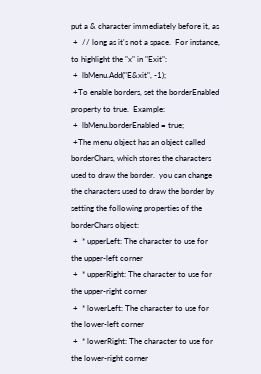put a & character immediately before it, as
 +  // long as it's not a space.  For instance, to highlight the "x" in "Exit":
 +  lbMenu.Add("E&xit", -1);
 +To enable borders, set the borderEnabled property to true.  Example:
 +  lbMenu.borderEnabled = true;
 +The menu object has an object called borderChars, which stores the characters used to draw the border.  you can change the characters used to draw the border by setting the following properties of the borderChars object:
 +  * upperLeft: The character to use for the upper-left corner
 +  * upperRight: The character to use for the upper-right corner
 +  * lowerLeft: The character to use for the lower-left corner
 +  * lowerRight: The character to use for the lower-right corner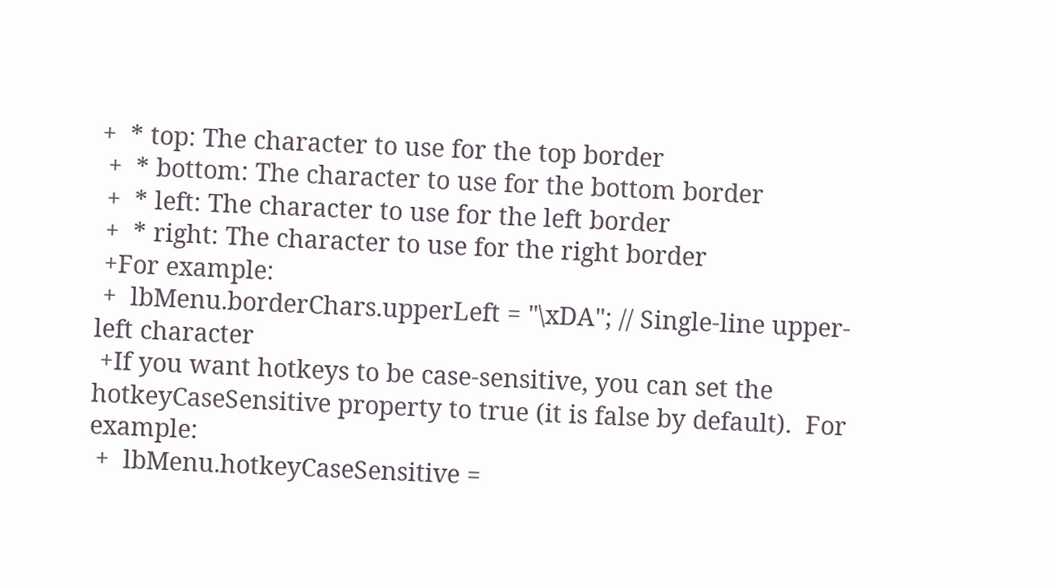+  * top: The character to use for the top border
 +  * bottom: The character to use for the bottom border
 +  * left: The character to use for the left border
 +  * right: The character to use for the right border
 +For example:
 +  lbMenu.borderChars.upperLeft = "\xDA"; // Single-line upper-left character
 +If you want hotkeys to be case-sensitive, you can set the hotkeyCaseSensitive property to true (it is false by default).  For example:
 +  lbMenu.hotkeyCaseSensitive =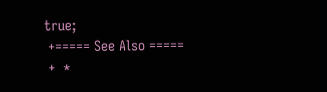true;
 +===== See Also =====
 +  *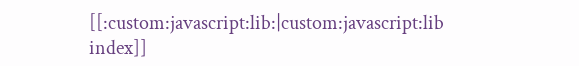[[:custom:javascript:lib:|custom:javascript:lib index]]